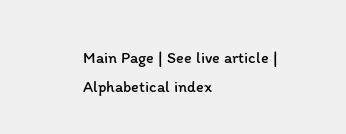Main Page | See live article | Alphabetical index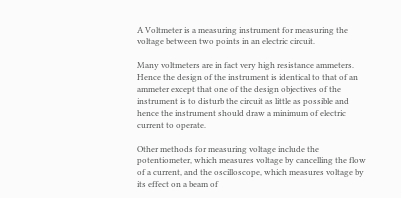A Voltmeter is a measuring instrument for measuring the voltage between two points in an electric circuit.

Many voltmeters are in fact very high resistance ammeters. Hence the design of the instrument is identical to that of an ammeter except that one of the design objectives of the instrument is to disturb the circuit as little as possible and hence the instrument should draw a minimum of electric current to operate.

Other methods for measuring voltage include the potentiometer, which measures voltage by cancelling the flow of a current, and the oscilloscope, which measures voltage by its effect on a beam of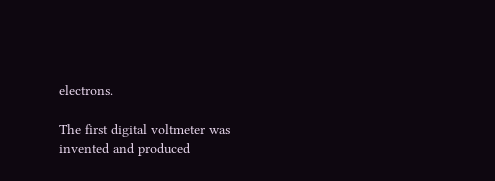electrons.

The first digital voltmeter was invented and produced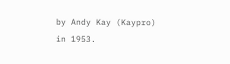by Andy Kay (Kaypro) in 1953.